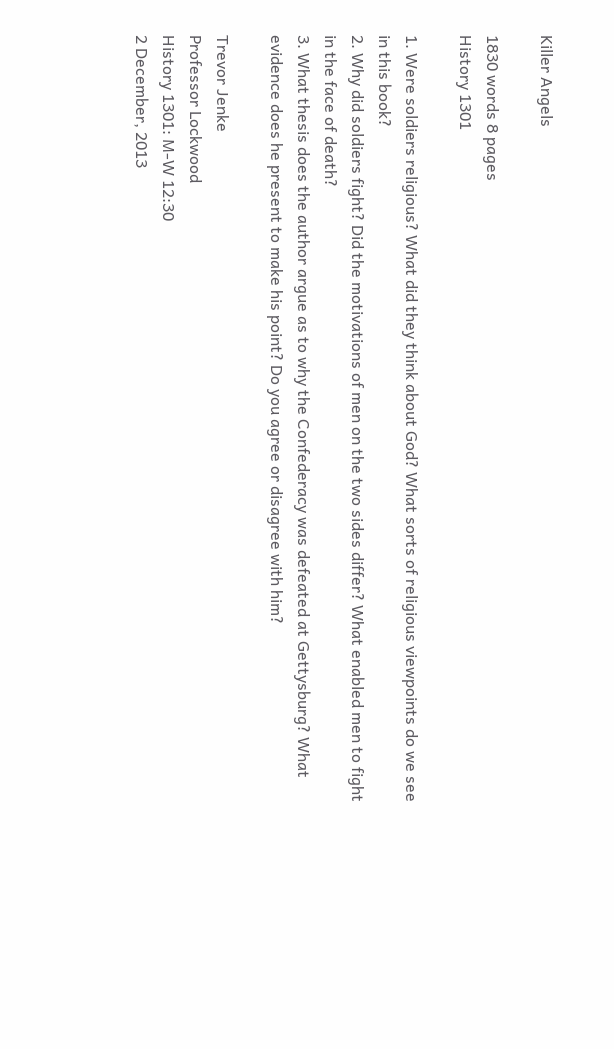Killer Angels

1830 words 8 pages
History 1301

1. Were soldiers religious? What did they think about God? What sorts of religious viewpoints do we see in this book?
2. Why did soldiers fight? Did the motivations of men on the two sides differ? What enabled men to fight in the face of death?
3. What thesis does the author argue as to why the Confederacy was defeated at Gettysburg? What evidence does he present to make his point? Do you agree or disagree with him?

Trevor Jenke
Professor Lockwood
History 1301: M-W 12:30
2 December, 2013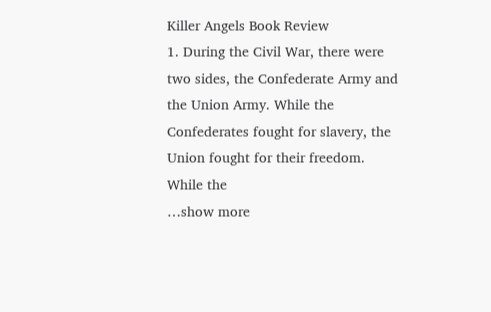Killer Angels Book Review
1. During the Civil War, there were two sides, the Confederate Army and the Union Army. While the Confederates fought for slavery, the Union fought for their freedom. While the
…show more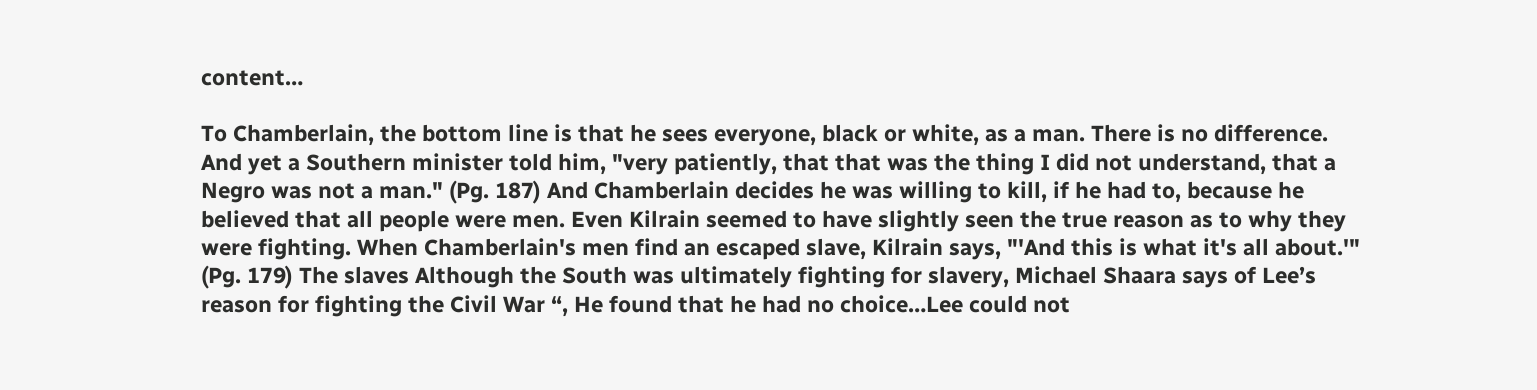content…

To Chamberlain, the bottom line is that he sees everyone, black or white, as a man. There is no difference. And yet a Southern minister told him, "very patiently, that that was the thing I did not understand, that a Negro was not a man." (Pg. 187) And Chamberlain decides he was willing to kill, if he had to, because he believed that all people were men. Even Kilrain seemed to have slightly seen the true reason as to why they were fighting. When Chamberlain's men find an escaped slave, Kilrain says, "'And this is what it's all about.'" (Pg. 179) The slaves Although the South was ultimately fighting for slavery, Michael Shaara says of Lee’s reason for fighting the Civil War “, He found that he had no choice…Lee could not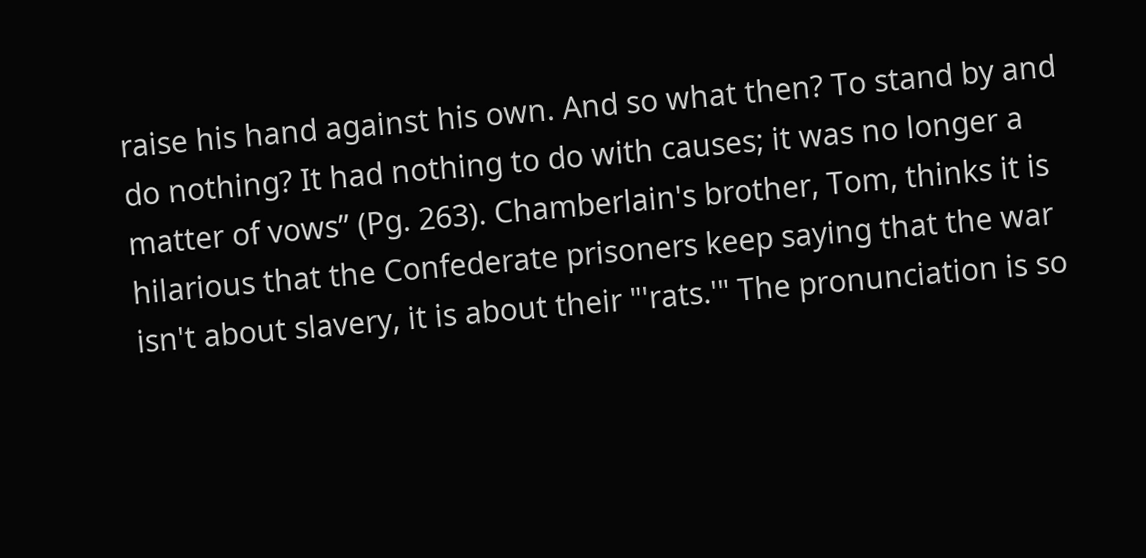raise his hand against his own. And so what then? To stand by and do nothing? It had nothing to do with causes; it was no longer a matter of vows” (Pg. 263). Chamberlain's brother, Tom, thinks it is hilarious that the Confederate prisoners keep saying that the war isn't about slavery, it is about their "'rats.'" The pronunciation is so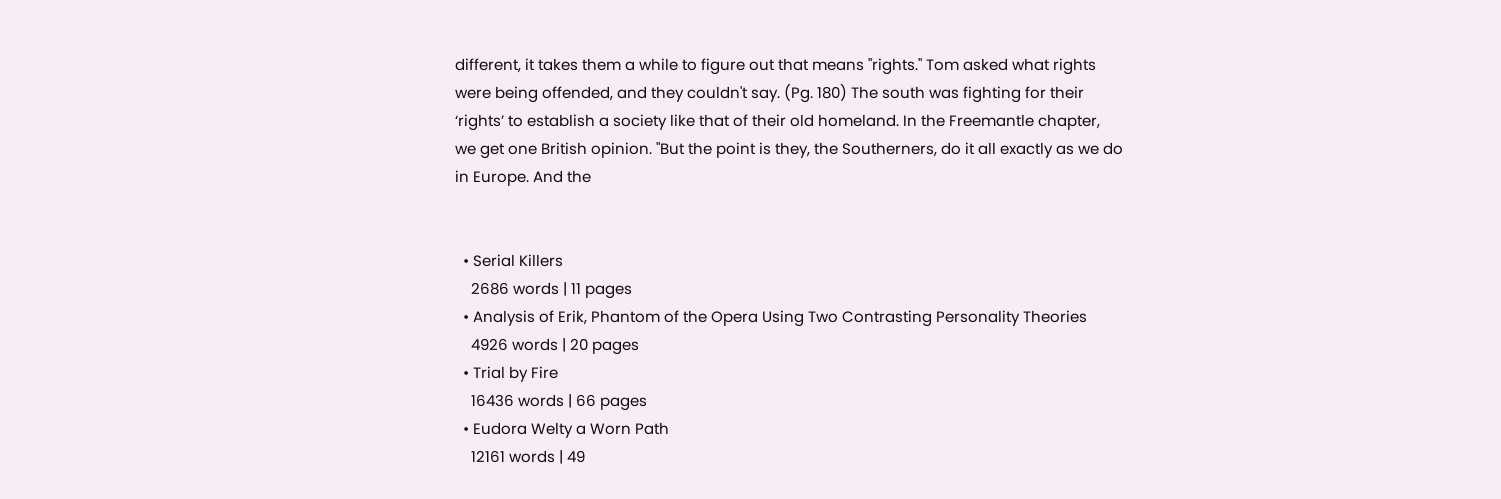different, it takes them a while to figure out that means "rights." Tom asked what rights were being offended, and they couldn't say. (Pg. 180) The south was fighting for their ‘rights’ to establish a society like that of their old homeland. In the Freemantle chapter, we get one British opinion. "But the point is they, the Southerners, do it all exactly as we do in Europe. And the


  • Serial Killers
    2686 words | 11 pages
  • Analysis of Erik, Phantom of the Opera Using Two Contrasting Personality Theories
    4926 words | 20 pages
  • Trial by Fire
    16436 words | 66 pages
  • Eudora Welty a Worn Path
    12161 words | 49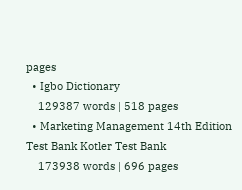pages
  • Igbo Dictionary
    129387 words | 518 pages
  • Marketing Management 14th Edition Test Bank Kotler Test Bank
    173938 words | 696 pages